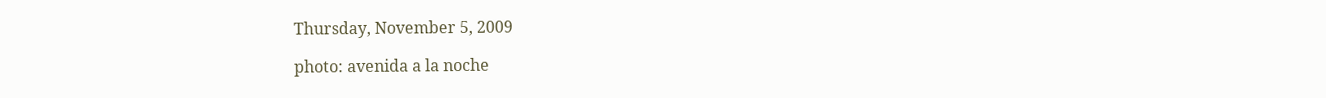Thursday, November 5, 2009

photo: avenida a la noche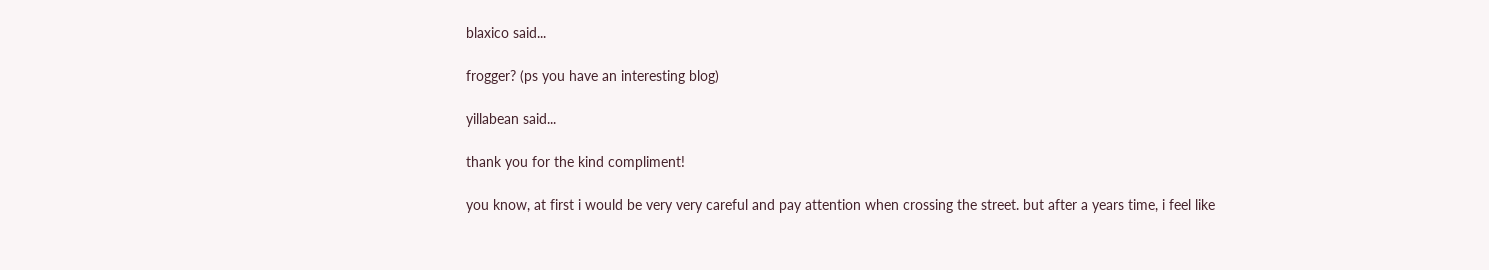blaxico said...

frogger? (ps you have an interesting blog)

yillabean said...

thank you for the kind compliment!

you know, at first i would be very very careful and pay attention when crossing the street. but after a years time, i feel like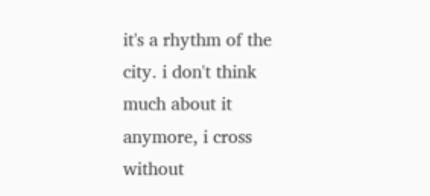it's a rhythm of the city. i don't think much about it anymore, i cross without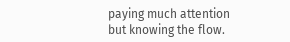paying much attention but knowing the flow.